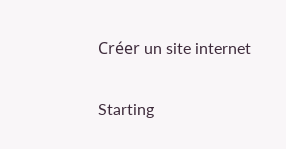Créer un site internet

Starting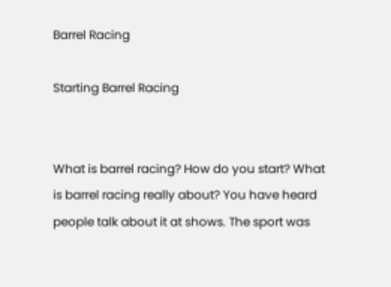Barrel Racing

Starting Barrel Racing


What is barrel racing? How do you start? What is barrel racing really about? You have heard people talk about it at shows. The sport was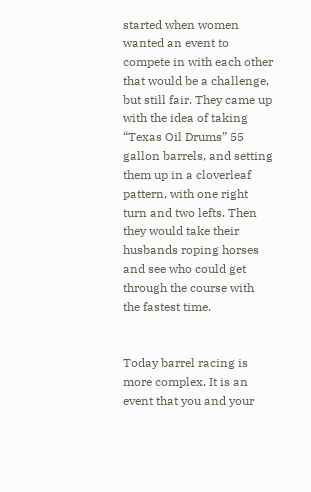started when women wanted an event to compete in with each other that would be a challenge, but still fair. They came up with the idea of taking “Texas Oil Drums” 55 gallon barrels, and setting them up in a cloverleaf pattern, with one right turn and two lefts. Then they would take their husbands roping horses and see who could get through the course with the fastest time.


Today barrel racing is more complex. It is an event that you and your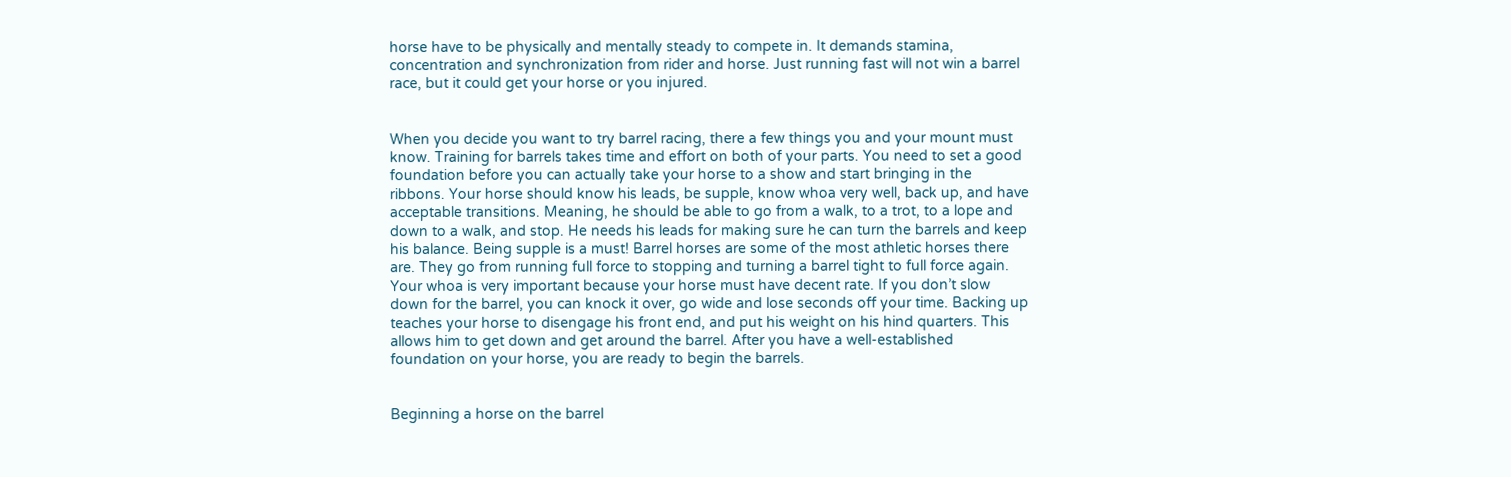horse have to be physically and mentally steady to compete in. It demands stamina, concentration and synchronization from rider and horse. Just running fast will not win a barrel race, but it could get your horse or you injured.


When you decide you want to try barrel racing, there a few things you and your mount must know. Training for barrels takes time and effort on both of your parts. You need to set a good foundation before you can actually take your horse to a show and start bringing in the ribbons. Your horse should know his leads, be supple, know whoa very well, back up, and have acceptable transitions. Meaning, he should be able to go from a walk, to a trot, to a lope and down to a walk, and stop. He needs his leads for making sure he can turn the barrels and keep his balance. Being supple is a must! Barrel horses are some of the most athletic horses there are. They go from running full force to stopping and turning a barrel tight to full force again. Your whoa is very important because your horse must have decent rate. If you don’t slow down for the barrel, you can knock it over, go wide and lose seconds off your time. Backing up teaches your horse to disengage his front end, and put his weight on his hind quarters. This allows him to get down and get around the barrel. After you have a well-established foundation on your horse, you are ready to begin the barrels.


Beginning a horse on the barrel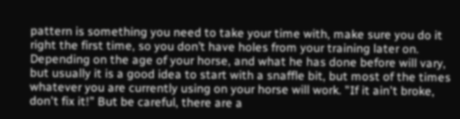pattern is something you need to take your time with, make sure you do it right the first time, so you don’t have holes from your training later on. Depending on the age of your horse, and what he has done before will vary, but usually it is a good idea to start with a snaffle bit, but most of the times whatever you are currently using on your horse will work. "If it ain't broke, don't fix it!" But be careful, there are a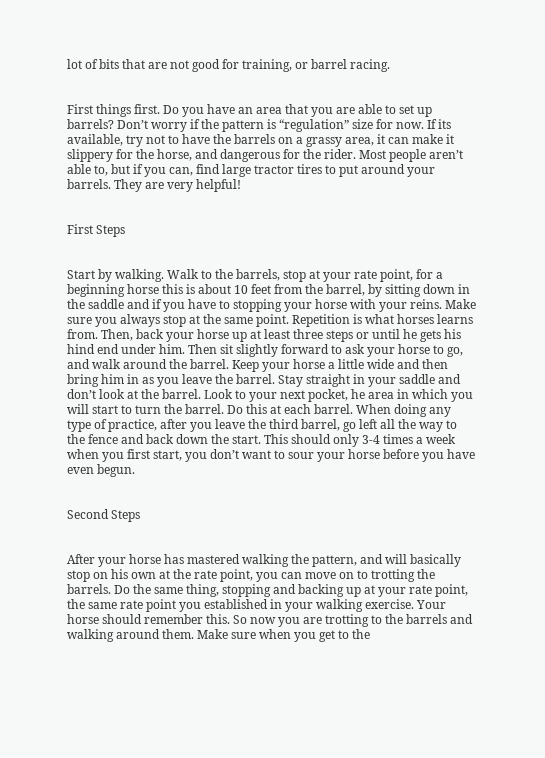lot of bits that are not good for training, or barrel racing.


First things first. Do you have an area that you are able to set up barrels? Don’t worry if the pattern is “regulation” size for now. If its available, try not to have the barrels on a grassy area, it can make it slippery for the horse, and dangerous for the rider. Most people aren’t able to, but if you can, find large tractor tires to put around your barrels. They are very helpful!


First Steps


Start by walking. Walk to the barrels, stop at your rate point, for a beginning horse this is about 10 feet from the barrel, by sitting down in the saddle and if you have to stopping your horse with your reins. Make sure you always stop at the same point. Repetition is what horses learns from. Then, back your horse up at least three steps or until he gets his hind end under him. Then sit slightly forward to ask your horse to go, and walk around the barrel. Keep your horse a little wide and then bring him in as you leave the barrel. Stay straight in your saddle and don’t look at the barrel. Look to your next pocket, he area in which you will start to turn the barrel. Do this at each barrel. When doing any type of practice, after you leave the third barrel, go left all the way to the fence and back down the start. This should only 3-4 times a week when you first start, you don’t want to sour your horse before you have even begun.


Second Steps


After your horse has mastered walking the pattern, and will basically stop on his own at the rate point, you can move on to trotting the barrels. Do the same thing, stopping and backing up at your rate point, the same rate point you established in your walking exercise. Your horse should remember this. So now you are trotting to the barrels and walking around them. Make sure when you get to the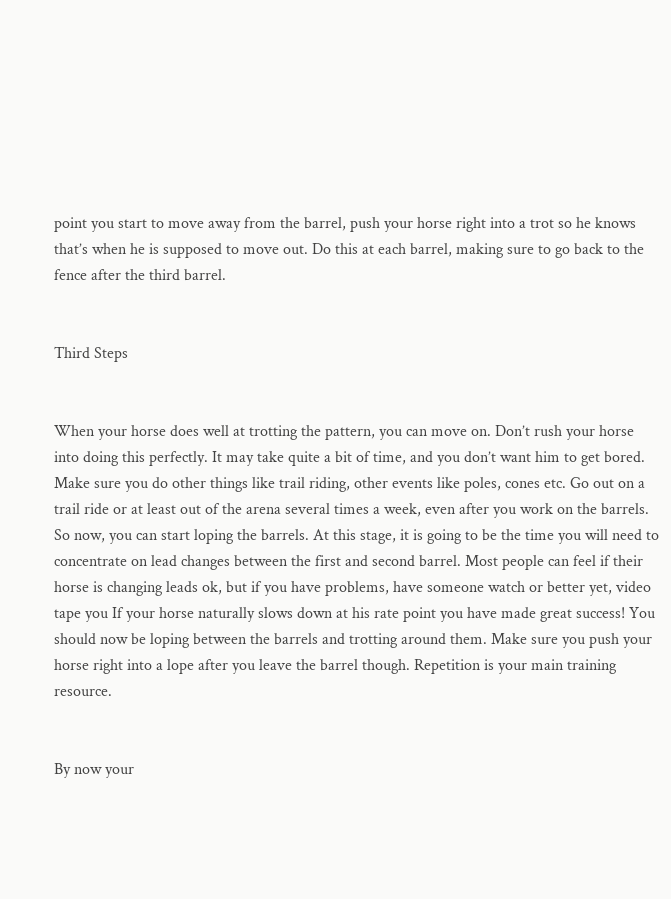point you start to move away from the barrel, push your horse right into a trot so he knows that’s when he is supposed to move out. Do this at each barrel, making sure to go back to the fence after the third barrel.


Third Steps


When your horse does well at trotting the pattern, you can move on. Don’t rush your horse into doing this perfectly. It may take quite a bit of time, and you don’t want him to get bored. Make sure you do other things like trail riding, other events like poles, cones etc. Go out on a trail ride or at least out of the arena several times a week, even after you work on the barrels. So now, you can start loping the barrels. At this stage, it is going to be the time you will need to concentrate on lead changes between the first and second barrel. Most people can feel if their horse is changing leads ok, but if you have problems, have someone watch or better yet, video tape you If your horse naturally slows down at his rate point you have made great success! You should now be loping between the barrels and trotting around them. Make sure you push your horse right into a lope after you leave the barrel though. Repetition is your main training resource.


By now your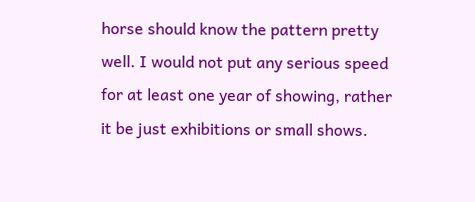horse should know the pattern pretty well. I would not put any serious speed for at least one year of showing, rather it be just exhibitions or small shows.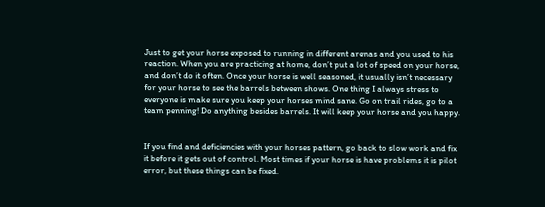Just to get your horse exposed to running in different arenas and you used to his reaction. When you are practicing at home, don’t put a lot of speed on your horse, and don’t do it often. Once your horse is well seasoned, it usually isn’t necessary for your horse to see the barrels between shows. One thing I always stress to everyone is make sure you keep your horses mind sane. Go on trail rides, go to a team penning! Do anything besides barrels. It will keep your horse and you happy.


If you find and deficiencies with your horses pattern, go back to slow work and fix it before it gets out of control. Most times if your horse is have problems it is pilot error, but these things can be fixed.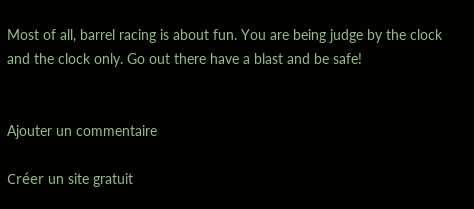Most of all, barrel racing is about fun. You are being judge by the clock and the clock only. Go out there have a blast and be safe!


Ajouter un commentaire

Créer un site gratuit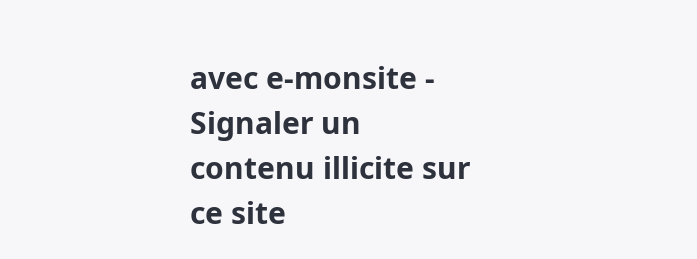avec e-monsite - Signaler un contenu illicite sur ce site